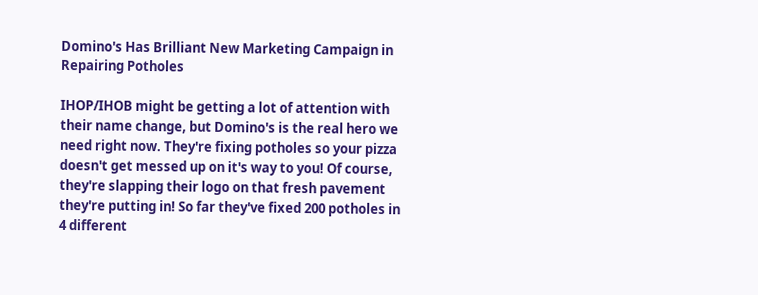Domino's Has Brilliant New Marketing Campaign in Repairing Potholes

IHOP/IHOB might be getting a lot of attention with their name change, but Domino's is the real hero we need right now. They're fixing potholes so your pizza doesn't get messed up on it's way to you! Of course, they're slapping their logo on that fresh pavement they're putting in! So far they've fixed 200 potholes in 4 different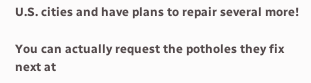U.S. cities and have plans to repair several more!

You can actually request the potholes they fix next at